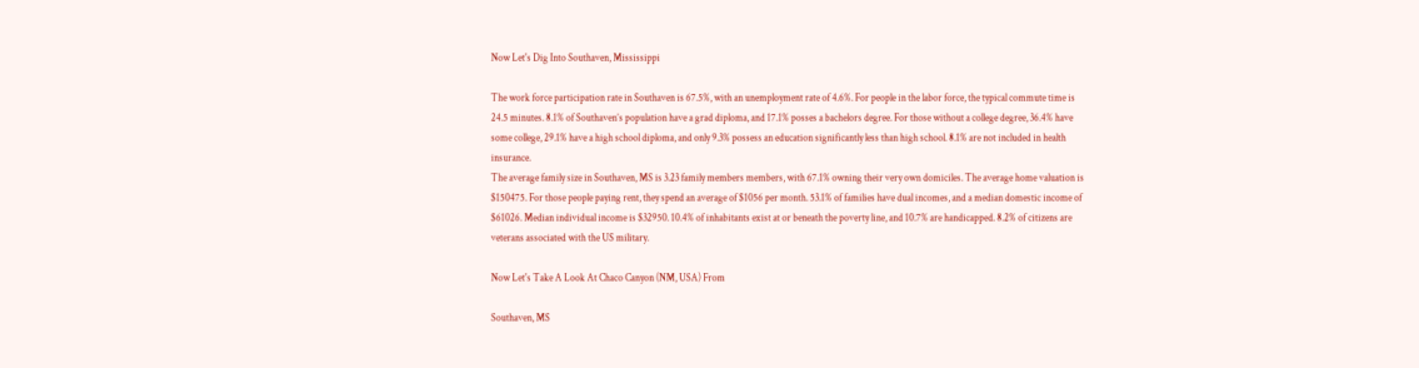Now Let's Dig Into Southaven, Mississippi

The work force participation rate in Southaven is 67.5%, with an unemployment rate of 4.6%. For people in the labor force, the typical commute time is 24.5 minutes. 8.1% of Southaven’s population have a grad diploma, and 17.1% posses a bachelors degree. For those without a college degree, 36.4% have some college, 29.1% have a high school diploma, and only 9.3% possess an education significantly less than high school. 8.1% are not included in health insurance.
The average family size in Southaven, MS is 3.23 family members members, with 67.1% owning their very own domiciles. The average home valuation is $150475. For those people paying rent, they spend an average of $1056 per month. 53.1% of families have dual incomes, and a median domestic income of $61026. Median individual income is $32950. 10.4% of inhabitants exist at or beneath the poverty line, and 10.7% are handicapped. 8.2% of citizens are veterans associated with the US military.

Now Let's Take A Look At Chaco Canyon (NM, USA) From

Southaven, MS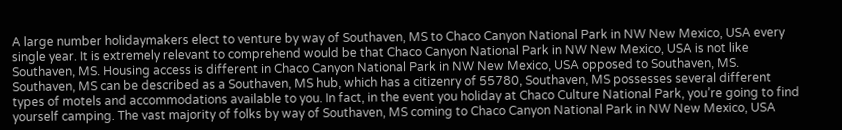A large number holidaymakers elect to venture by way of Southaven, MS to Chaco Canyon National Park in NW New Mexico, USA every single year. It is extremely relevant to comprehend would be that Chaco Canyon National Park in NW New Mexico, USA is not like Southaven, MS. Housing access is different in Chaco Canyon National Park in NW New Mexico, USA opposed to Southaven, MS. Southaven, MS can be described as a Southaven, MS hub, which has a citizenry of 55780, Southaven, MS possesses several different types of motels and accommodations available to you. In fact, in the event you holiday at Chaco Culture National Park, you’re going to find yourself camping. The vast majority of folks by way of Southaven, MS coming to Chaco Canyon National Park in NW New Mexico, USA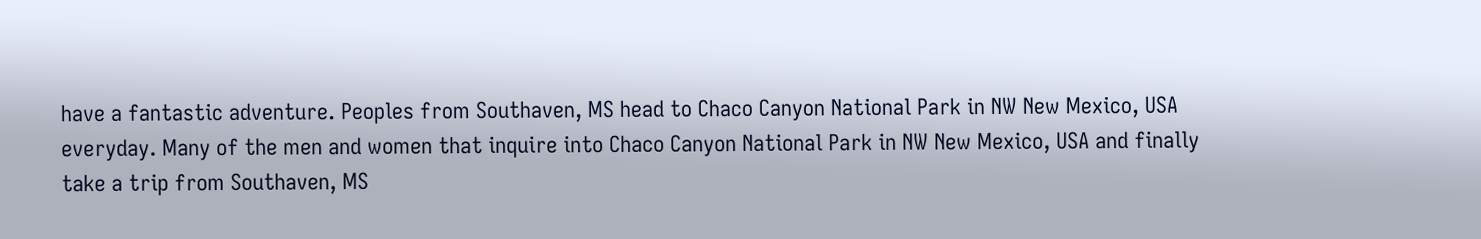have a fantastic adventure. Peoples from Southaven, MS head to Chaco Canyon National Park in NW New Mexico, USA everyday. Many of the men and women that inquire into Chaco Canyon National Park in NW New Mexico, USA and finally take a trip from Southaven, MS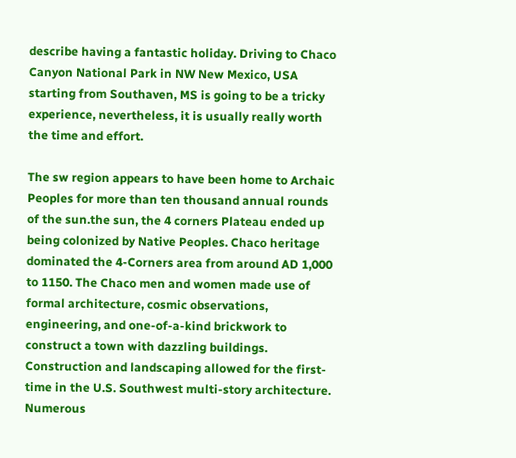describe having a fantastic holiday. Driving to Chaco Canyon National Park in NW New Mexico, USA starting from Southaven, MS is going to be a tricky experience, nevertheless, it is usually really worth the time and effort.

The sw region appears to have been home to Archaic Peoples for more than ten thousand annual rounds of the sun.the sun, the 4 corners Plateau ended up being colonized by Native Peoples. Chaco heritage dominated the 4-Corners area from around AD 1,000 to 1150. The Chaco men and women made use of formal architecture, cosmic observations, engineering, and one-of-a-kind brickwork to construct a town with dazzling buildings. Construction and landscaping allowed for the first-time in the U.S. Southwest multi-story architecture. Numerous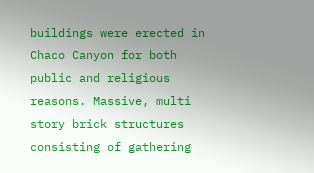buildings were erected in Chaco Canyon for both public and religious reasons. Massive, multi story brick structures consisting of gathering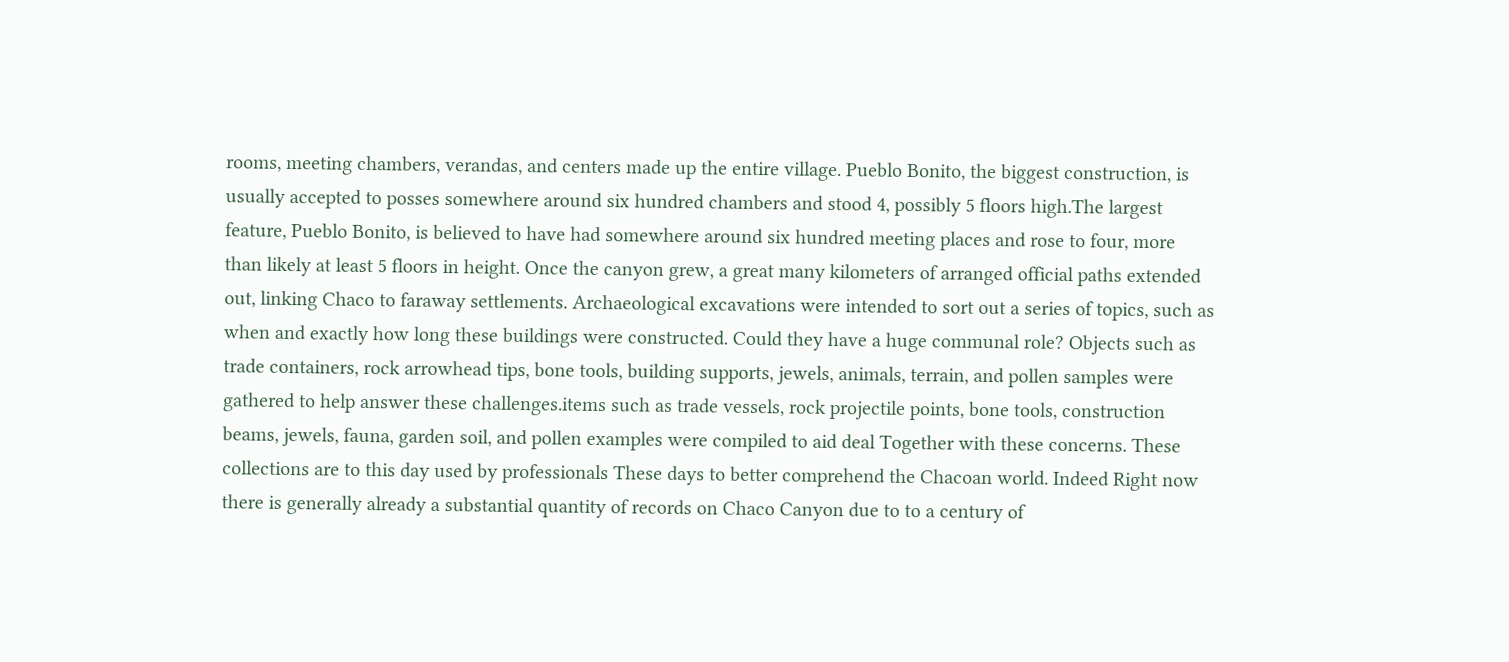rooms, meeting chambers, verandas, and centers made up the entire village. Pueblo Bonito, the biggest construction, is usually accepted to posses somewhere around six hundred chambers and stood 4, possibly 5 floors high.The largest feature, Pueblo Bonito, is believed to have had somewhere around six hundred meeting places and rose to four, more than likely at least 5 floors in height. Once the canyon grew, a great many kilometers of arranged official paths extended out, linking Chaco to faraway settlements. Archaeological excavations were intended to sort out a series of topics, such as when and exactly how long these buildings were constructed. Could they have a huge communal role? Objects such as trade containers, rock arrowhead tips, bone tools, building supports, jewels, animals, terrain, and pollen samples were gathered to help answer these challenges.items such as trade vessels, rock projectile points, bone tools, construction beams, jewels, fauna, garden soil, and pollen examples were compiled to aid deal Together with these concerns. These collections are to this day used by professionals These days to better comprehend the Chacoan world. Indeed Right now there is generally already a substantial quantity of records on Chaco Canyon due to to a century of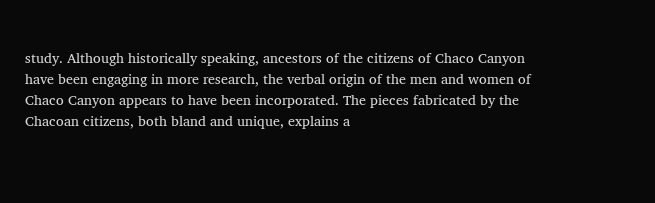study. Although historically speaking, ancestors of the citizens of Chaco Canyon have been engaging in more research, the verbal origin of the men and women of Chaco Canyon appears to have been incorporated. The pieces fabricated by the Chacoan citizens, both bland and unique, explains a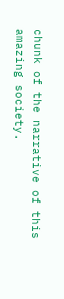chunk of the narrative of this amazing society.